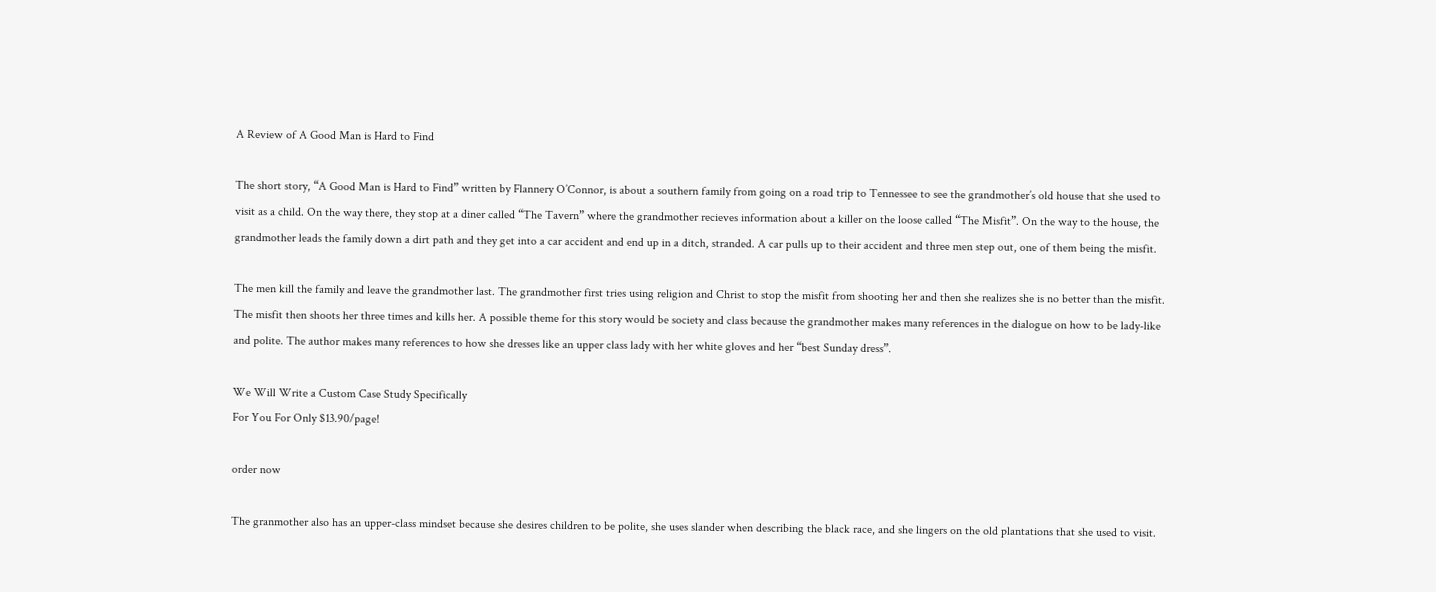A Review of A Good Man is Hard to Find

The short story, “A Good Man is Hard to Find” written by Flannery O’Connor, is about a southern family from going on a road trip to Tennessee to see the grandmother’s old house that she used to visit as a child. On the way there, they stop at a diner called “The Tavern” where the grandmother recieves information about a killer on the loose called “The Misfit”. On the way to the house, the grandmother leads the family down a dirt path and they get into a car accident and end up in a ditch, stranded. A car pulls up to their accident and three men step out, one of them being the misfit.

The men kill the family and leave the grandmother last. The grandmother first tries using religion and Christ to stop the misfit from shooting her and then she realizes she is no better than the misfit. The misfit then shoots her three times and kills her. A possible theme for this story would be society and class because the grandmother makes many references in the dialogue on how to be lady-like and polite. The author makes many references to how she dresses like an upper class lady with her white gloves and her “best Sunday dress”.

We Will Write a Custom Case Study Specifically
For You For Only $13.90/page!

order now

The granmother also has an upper-class mindset because she desires children to be polite, she uses slander when describing the black race, and she lingers on the old plantations that she used to visit.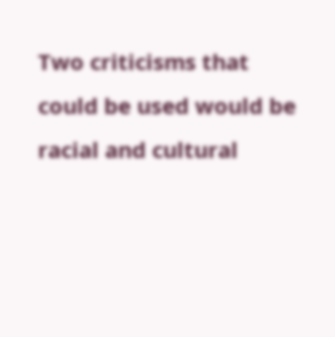Two criticisms that could be used would be racial and cultural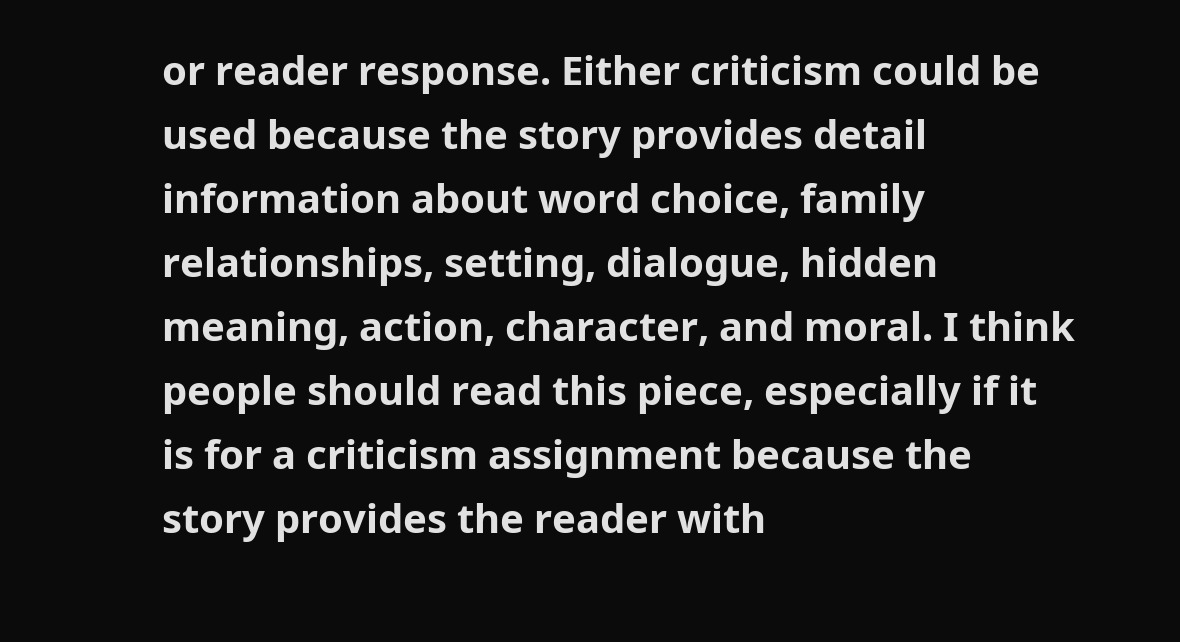or reader response. Either criticism could be used because the story provides detail information about word choice, family relationships, setting, dialogue, hidden meaning, action, character, and moral. I think people should read this piece, especially if it is for a criticism assignment because the story provides the reader with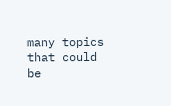many topics that could be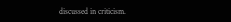discussed in criticism.